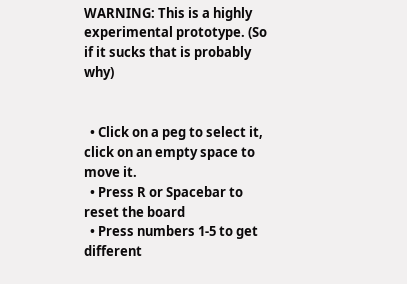WARNING: This is a highly experimental prototype. (So if it sucks that is probably why)


  • Click on a peg to select it, click on an empty space to move it.
  • Press R or Spacebar to reset the board
  • Press numbers 1-5 to get different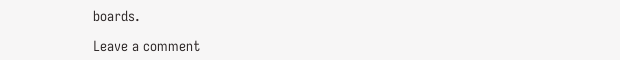boards.

Leave a comment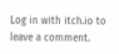Log in with itch.io to leave a comment.